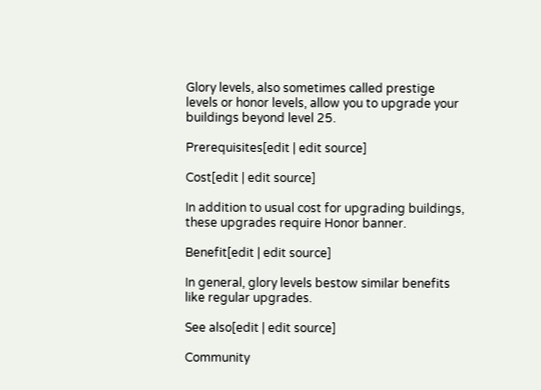Glory levels, also sometimes called prestige levels or honor levels, allow you to upgrade your buildings beyond level 25.

Prerequisites[edit | edit source]

Cost[edit | edit source]

In addition to usual cost for upgrading buildings, these upgrades require Honor banner.

Benefit[edit | edit source]

In general, glory levels bestow similar benefits like regular upgrades.

See also[edit | edit source]

Community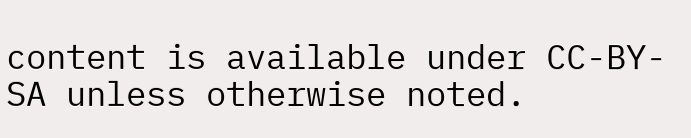content is available under CC-BY-SA unless otherwise noted.